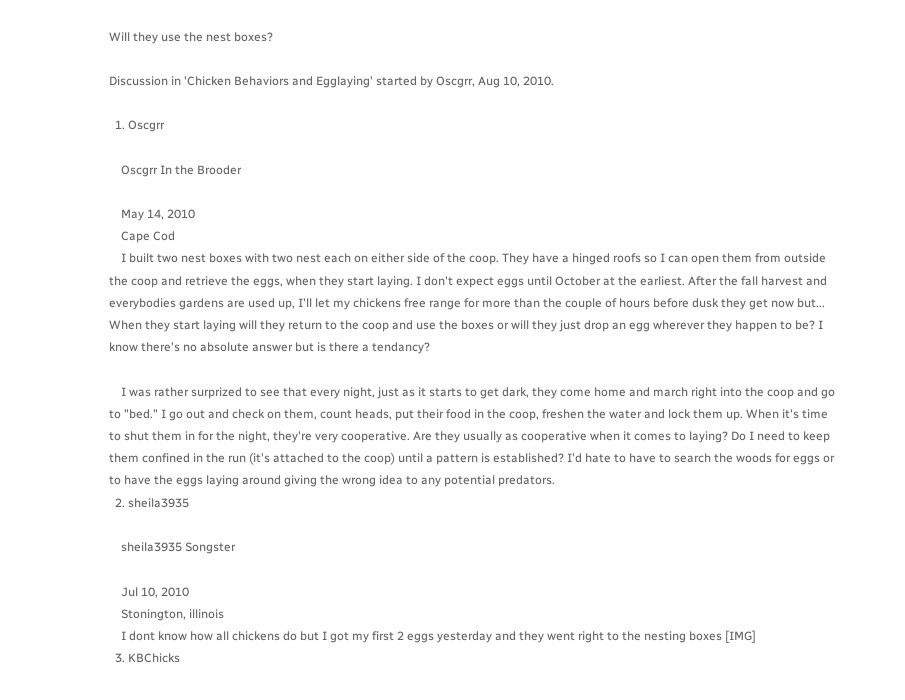Will they use the nest boxes?

Discussion in 'Chicken Behaviors and Egglaying' started by Oscgrr, Aug 10, 2010.

  1. Oscgrr

    Oscgrr In the Brooder

    May 14, 2010
    Cape Cod
    I built two nest boxes with two nest each on either side of the coop. They have a hinged roofs so I can open them from outside the coop and retrieve the eggs, when they start laying. I don't expect eggs until October at the earliest. After the fall harvest and everybodies gardens are used up, I'll let my chickens free range for more than the couple of hours before dusk they get now but... When they start laying will they return to the coop and use the boxes or will they just drop an egg wherever they happen to be? I know there's no absolute answer but is there a tendancy?

    I was rather surprized to see that every night, just as it starts to get dark, they come home and march right into the coop and go to "bed." I go out and check on them, count heads, put their food in the coop, freshen the water and lock them up. When it's time to shut them in for the night, they're very cooperative. Are they usually as cooperative when it comes to laying? Do I need to keep them confined in the run (it's attached to the coop) until a pattern is established? I'd hate to have to search the woods for eggs or to have the eggs laying around giving the wrong idea to any potential predators.
  2. sheila3935

    sheila3935 Songster

    Jul 10, 2010
    Stonington, illinois
    I dont know how all chickens do but I got my first 2 eggs yesterday and they went right to the nesting boxes [IMG]
  3. KBChicks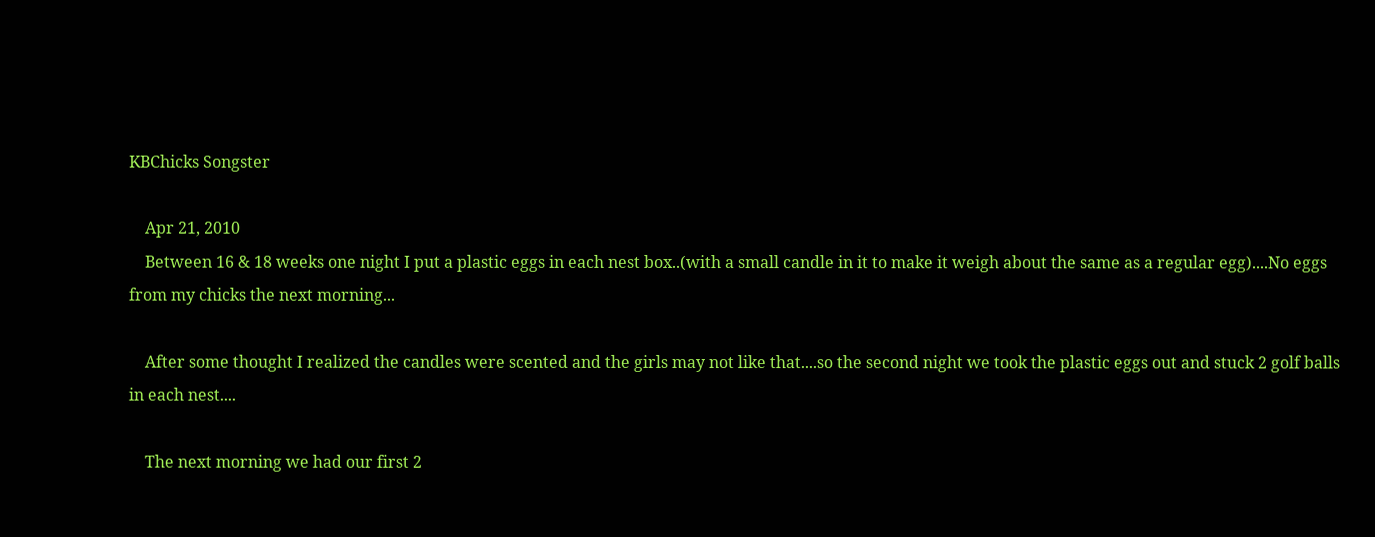KBChicks Songster

    Apr 21, 2010
    Between 16 & 18 weeks one night I put a plastic eggs in each nest box..(with a small candle in it to make it weigh about the same as a regular egg)....No eggs from my chicks the next morning...

    After some thought I realized the candles were scented and the girls may not like that....so the second night we took the plastic eggs out and stuck 2 golf balls in each nest....

    The next morning we had our first 2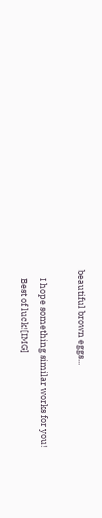beautiful brown eggs...

    I hope something similar works for you!
    Best of luck![IMG]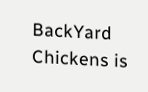BackYard Chickens is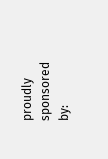proudly sponsored by: